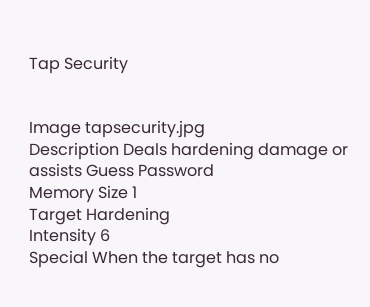Tap Security


Image tapsecurity.jpg
Description Deals hardening damage or assists Guess Password
Memory Size 1
Target Hardening
Intensity 6
Special When the target has no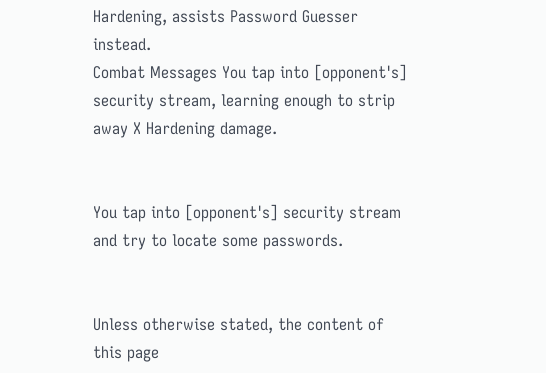Hardening, assists Password Guesser instead.
Combat Messages You tap into [opponent's] security stream, learning enough to strip away X Hardening damage.


You tap into [opponent's] security stream and try to locate some passwords.


Unless otherwise stated, the content of this page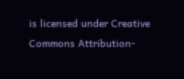is licensed under Creative Commons Attribution-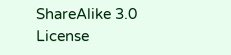ShareAlike 3.0 License